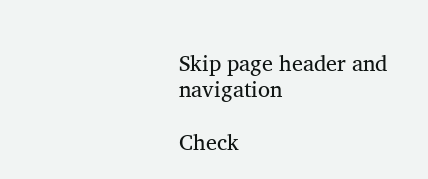Skip page header and navigation

Check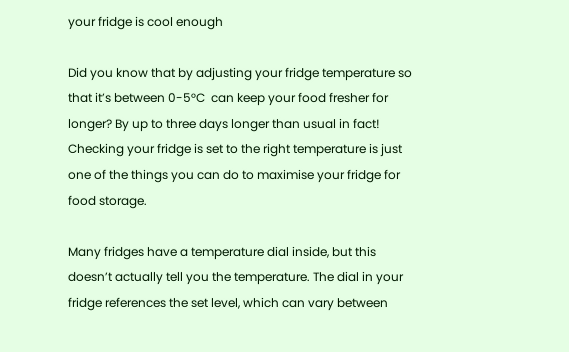your fridge is cool enough

Did you know that by adjusting your fridge temperature so that it’s between 0-5°C  can keep your food fresher for longer? By up to three days longer than usual in fact! Checking your fridge is set to the right temperature is just one of the things you can do to maximise your fridge for food storage.

Many fridges have a temperature dial inside, but this doesn’t actually tell you the temperature. The dial in your fridge references the set level, which can vary between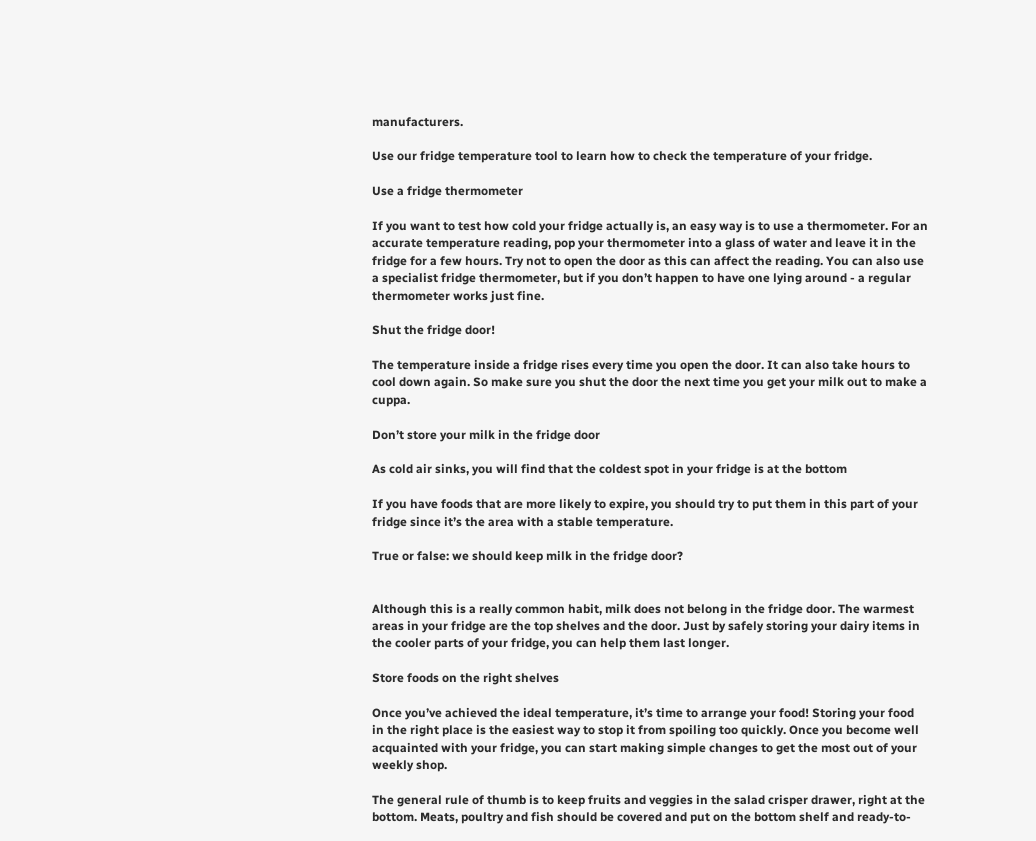manufacturers.

Use our fridge temperature tool to learn how to check the temperature of your fridge.

Use a fridge thermometer

If you want to test how cold your fridge actually is, an easy way is to use a thermometer. For an accurate temperature reading, pop your thermometer into a glass of water and leave it in the fridge for a few hours. Try not to open the door as this can affect the reading. You can also use a specialist fridge thermometer, but if you don’t happen to have one lying around - a regular thermometer works just fine.

Shut the fridge door!

The temperature inside a fridge rises every time you open the door. It can also take hours to cool down again. So make sure you shut the door the next time you get your milk out to make a cuppa.

Don’t store your milk in the fridge door

As cold air sinks, you will find that the coldest spot in your fridge is at the bottom

If you have foods that are more likely to expire, you should try to put them in this part of your fridge since it’s the area with a stable temperature.

True or false: we should keep milk in the fridge door?


Although this is a really common habit, milk does not belong in the fridge door. The warmest areas in your fridge are the top shelves and the door. Just by safely storing your dairy items in the cooler parts of your fridge, you can help them last longer.

Store foods on the right shelves

Once you’ve achieved the ideal temperature, it’s time to arrange your food! Storing your food in the right place is the easiest way to stop it from spoiling too quickly. Once you become well acquainted with your fridge, you can start making simple changes to get the most out of your weekly shop.

The general rule of thumb is to keep fruits and veggies in the salad crisper drawer, right at the bottom. Meats, poultry and fish should be covered and put on the bottom shelf and ready-to-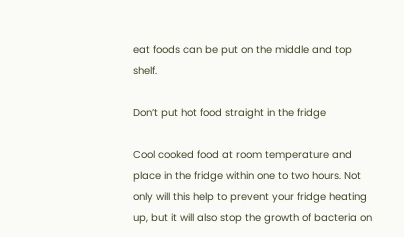eat foods can be put on the middle and top shelf.

Don’t put hot food straight in the fridge

Cool cooked food at room temperature and place in the fridge within one to two hours. Not only will this help to prevent your fridge heating up, but it will also stop the growth of bacteria on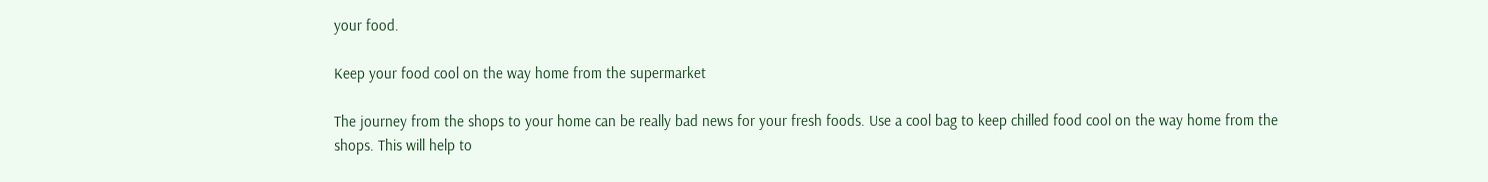your food.

Keep your food cool on the way home from the supermarket

The journey from the shops to your home can be really bad news for your fresh foods. Use a cool bag to keep chilled food cool on the way home from the shops. This will help to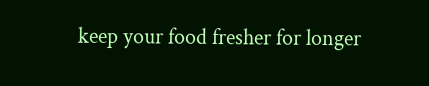keep your food fresher for longer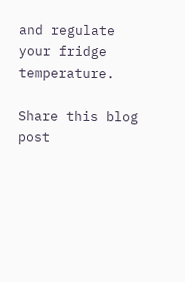and regulate your fridge temperature.

Share this blog post